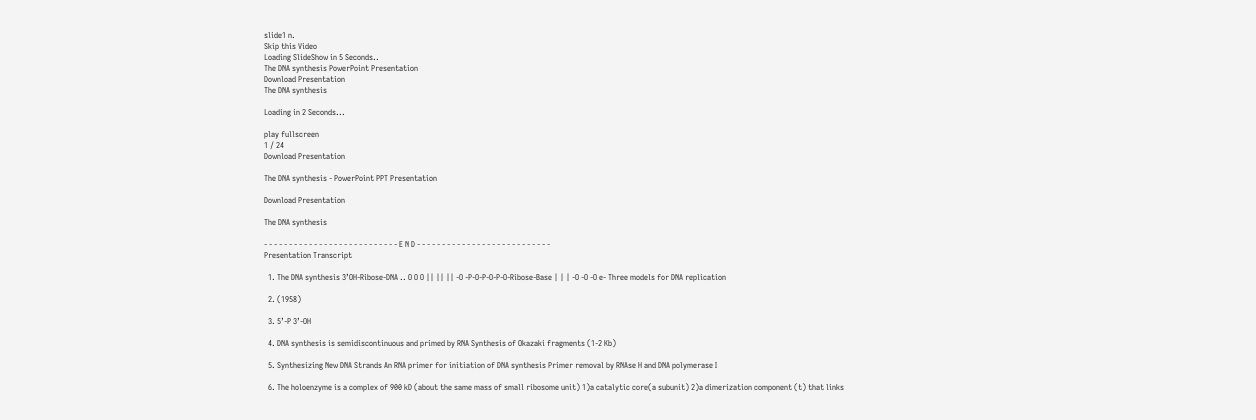slide1 n.
Skip this Video
Loading SlideShow in 5 Seconds..
The DNA synthesis PowerPoint Presentation
Download Presentation
The DNA synthesis

Loading in 2 Seconds...

play fullscreen
1 / 24
Download Presentation

The DNA synthesis - PowerPoint PPT Presentation

Download Presentation

The DNA synthesis

- - - - - - - - - - - - - - - - - - - - - - - - - - - E N D - - - - - - - - - - - - - - - - - - - - - - - - - - -
Presentation Transcript

  1. The DNA synthesis 3’OH-Ribose-DNA .. O O O || || || -O -P-O-P-O-P-O-Ribose-Base | | | -O -O -O e- Three models for DNA replication

  2. (1958)

  3. 5’-P 3’-OH

  4. DNA synthesis is semidiscontinuous and primed by RNA Synthesis of Okazaki fragments (1-2 Kb)

  5. Synthesizing New DNA Strands An RNA primer for initiation of DNA synthesis Primer removal by RNAse H and DNA polymerase I

  6. The holoenzyme is a complex of 900 kD (about the same mass of small ribosome unit) 1)a catalytic core(a subunit) 2)a dimerization component (t) that links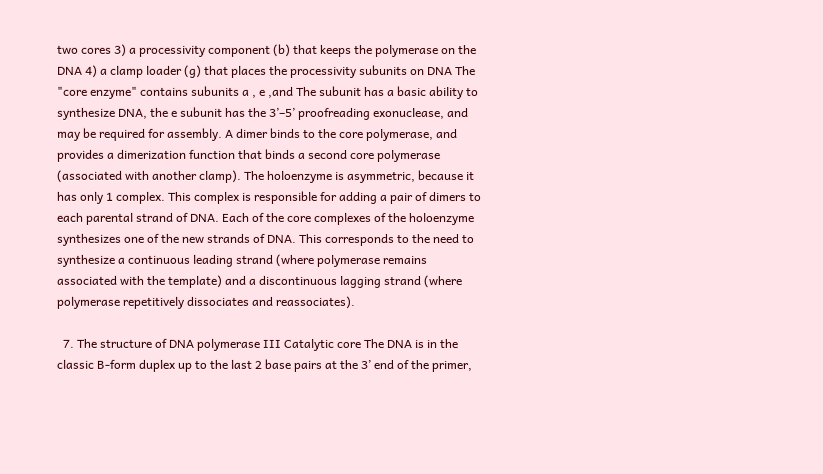two cores 3) a processivity component (b) that keeps the polymerase on the DNA 4) a clamp loader (g) that places the processivity subunits on DNA The "core enzyme" contains subunits a , e ,and The subunit has a basic ability to synthesize DNA, the e subunit has the 3’–5’ proofreading exonuclease, and may be required for assembly. A dimer binds to the core polymerase, and provides a dimerization function that binds a second core polymerase (associated with another clamp). The holoenzyme is asymmetric, because it has only 1 complex. This complex is responsible for adding a pair of dimers to each parental strand of DNA. Each of the core complexes of the holoenzyme synthesizes one of the new strands of DNA. This corresponds to the need to synthesize a continuous leading strand (where polymerase remains associated with the template) and a discontinuous lagging strand (where polymerase repetitively dissociates and reassociates).

  7. The structure of DNA polymerase III Catalytic core The DNA is in the classic B-form duplex up to the last 2 base pairs at the 3’ end of the primer,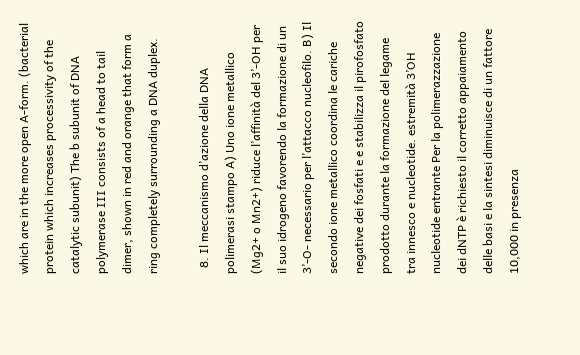which are in the more open A-form. (bacterial protein which increases processivity of the catalytic subunit) The b subunit of DNA polymerase III consists of a head to tail dimer, shown in red and orange that form a ring completely surrounding a DNA duplex.

  8. Il meccanismo d’azione della DNA polimerasi stampo A) Uno ione metallico (Mg2+ o Mn2+) riduce l’affinità del 3’-OH per il suo idrogeno favorendo la formazione di un 3’-O- necessario per l’attacco nucleofilo. B) Il secondo ione metallico coordina le cariche negative dei fosfati e e stabilizza il pirofosfato prodotto durante la formazione del legame tra innesco e nucleotide. estremità 3’OH nucleotide entrante Per la polimerazzazione dei dNTP è richiesto il corretto appaiamento delle basi e la sintesi diminuisce di un fattore 10,000 in presenza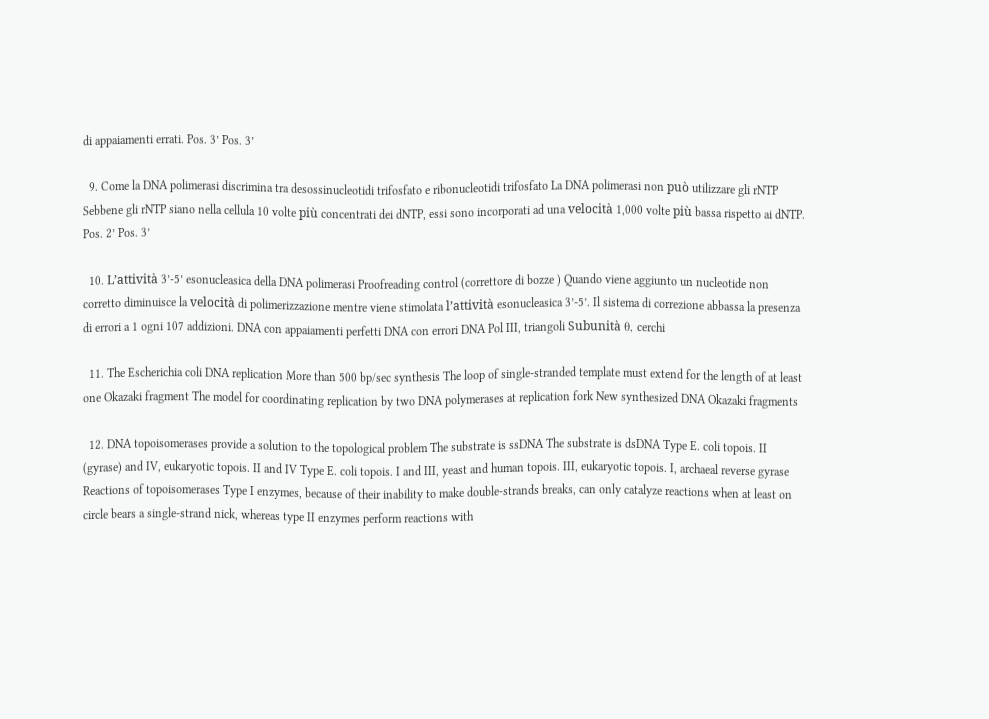di appaiamenti errati. Pos. 3’ Pos. 3’

  9. Come la DNA polimerasi discrimina tra desossinucleotidi trifosfato e ribonucleotidi trifosfato La DNA polimerasi non può utilizzare gli rNTP Sebbene gli rNTP siano nella cellula 10 volte più concentrati dei dNTP, essi sono incorporati ad una velocità 1,000 volte più bassa rispetto ai dNTP. Pos. 2’ Pos. 3’

  10. L’attività 3’-5’ esonucleasica della DNA polimerasi Proofreading control (correttore di bozze ) Quando viene aggiunto un nucleotide non corretto diminuisce la velocità di polimerizzazione mentre viene stimolata l’attività esonucleasica 3’-5’. Il sistema di correzione abbassa la presenza di errori a 1 ogni 107 addizioni. DNA con appaiamenti perfetti DNA con errori DNA Pol III, triangoli Subunità θ, cerchi

  11. The Escherichia coli DNA replication More than 500 bp/sec synthesis The loop of single-stranded template must extend for the length of at least one Okazaki fragment The model for coordinating replication by two DNA polymerases at replication fork New synthesized DNA Okazaki fragments

  12. DNA topoisomerases provide a solution to the topological problem The substrate is ssDNA The substrate is dsDNA Type E. coli topois. II (gyrase) and IV, eukaryotic topois. II and IV Type E. coli topois. I and III, yeast and human topois. III, eukaryotic topois. I, archaeal reverse gyrase Reactions of topoisomerases Type I enzymes, because of their inability to make double-strands breaks, can only catalyze reactions when at least on circle bears a single-strand nick, whereas type II enzymes perform reactions with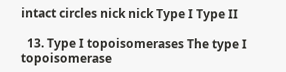intact circles nick nick Type I Type II

  13. Type I topoisomerases The type I topoisomerase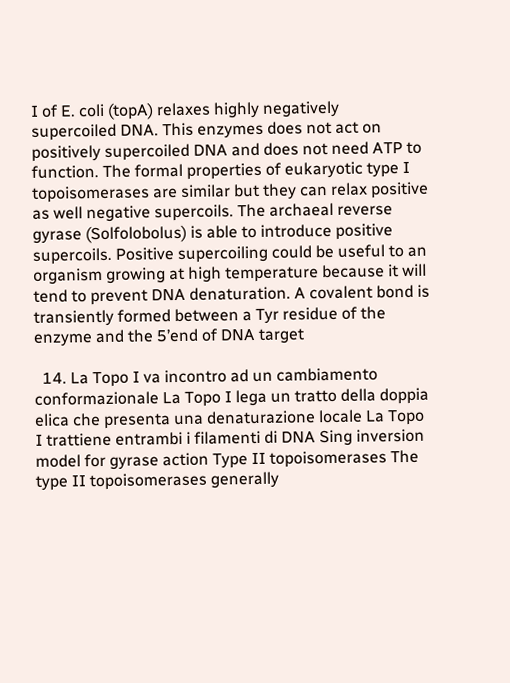I of E. coli (topA) relaxes highly negatively supercoiled DNA. This enzymes does not act on positively supercoiled DNA and does not need ATP to function. The formal properties of eukaryotic type I topoisomerases are similar but they can relax positive as well negative supercoils. The archaeal reverse gyrase (Solfolobolus) is able to introduce positive supercoils. Positive supercoiling could be useful to an organism growing at high temperature because it will tend to prevent DNA denaturation. A covalent bond is transiently formed between a Tyr residue of the enzyme and the 5’end of DNA target

  14. La Topo I va incontro ad un cambiamento conformazionale La Topo I lega un tratto della doppia elica che presenta una denaturazione locale La Topo I trattiene entrambi i filamenti di DNA Sing inversion model for gyrase action Type II topoisomerases The type II topoisomerases generally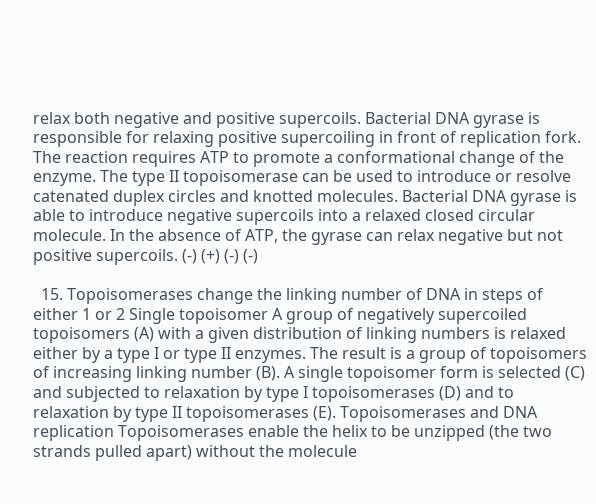relax both negative and positive supercoils. Bacterial DNA gyrase is responsible for relaxing positive supercoiling in front of replication fork. The reaction requires ATP to promote a conformational change of the enzyme. The type II topoisomerase can be used to introduce or resolve catenated duplex circles and knotted molecules. Bacterial DNA gyrase is able to introduce negative supercoils into a relaxed closed circular molecule. In the absence of ATP, the gyrase can relax negative but not positive supercoils. (-) (+) (-) (-)

  15. Topoisomerases change the linking number of DNA in steps of either 1 or 2 Single topoisomer A group of negatively supercoiled topoisomers (A) with a given distribution of linking numbers is relaxed either by a type I or type II enzymes. The result is a group of topoisomers of increasing linking number (B). A single topoisomer form is selected (C) and subjected to relaxation by type I topoisomerases (D) and to relaxation by type II topoisomerases (E). Topoisomerases and DNA replication Topoisomerases enable the helix to be unzipped (the two strands pulled apart) without the molecule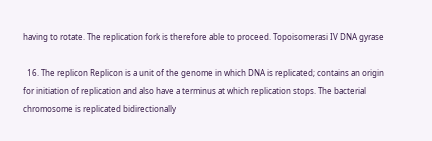having to rotate. The replication fork is therefore able to proceed. Topoisomerasi IV DNA gyrase

  16. The replicon Replicon is a unit of the genome in which DNA is replicated; contains an origin for initiation of replication and also have a terminus at which replication stops. The bacterial chromosome is replicated bidirectionally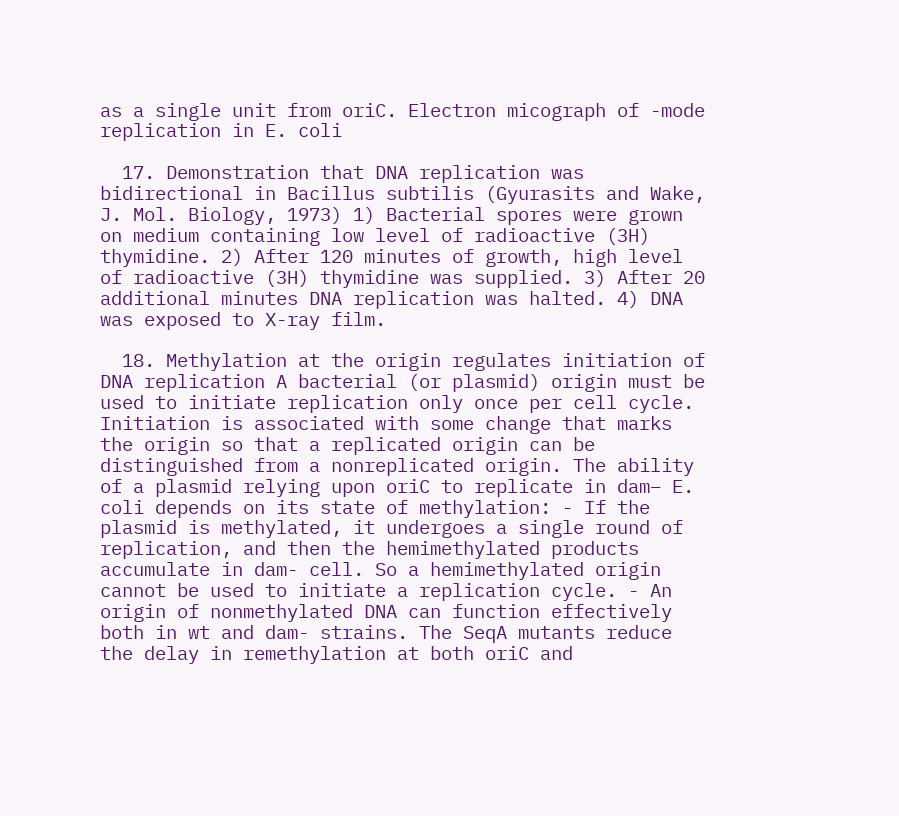as a single unit from oriC. Electron micograph of -mode replication in E. coli

  17. Demonstration that DNA replication was bidirectional in Bacillus subtilis (Gyurasits and Wake, J. Mol. Biology, 1973) 1) Bacterial spores were grown on medium containing low level of radioactive (3H) thymidine. 2) After 120 minutes of growth, high level of radioactive (3H) thymidine was supplied. 3) After 20 additional minutes DNA replication was halted. 4) DNA was exposed to X-ray film.

  18. Methylation at the origin regulates initiation of DNA replication A bacterial (or plasmid) origin must be used to initiate replication only once per cell cycle. Initiation is associated with some change that marks the origin so that a replicated origin can be distinguished from a nonreplicated origin. The ability of a plasmid relying upon oriC to replicate in dam– E. coli depends on its state of methylation: - If the plasmid is methylated, it undergoes a single round of replication, and then the hemimethylated products accumulate in dam- cell. So a hemimethylated origin cannot be used to initiate a replication cycle. - An origin of nonmethylated DNA can function effectively both in wt and dam- strains. The SeqA mutants reduce the delay in remethylation at both oriC and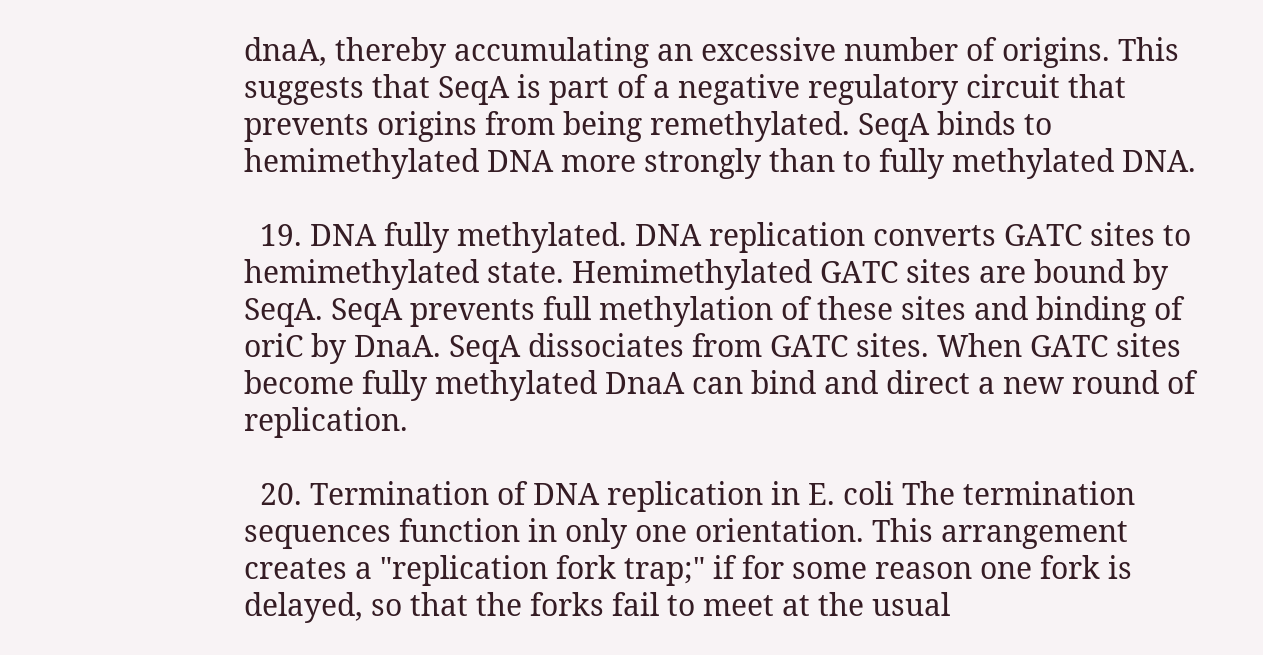dnaA, thereby accumulating an excessive number of origins. This suggests that SeqA is part of a negative regulatory circuit that prevents origins from being remethylated. SeqA binds to hemimethylated DNA more strongly than to fully methylated DNA.

  19. DNA fully methylated. DNA replication converts GATC sites to hemimethylated state. Hemimethylated GATC sites are bound by SeqA. SeqA prevents full methylation of these sites and binding of oriC by DnaA. SeqA dissociates from GATC sites. When GATC sites become fully methylated DnaA can bind and direct a new round of replication.

  20. Termination of DNA replication in E. coli The termination sequences function in only one orientation. This arrangement creates a "replication fork trap;" if for some reason one fork is delayed, so that the forks fail to meet at the usual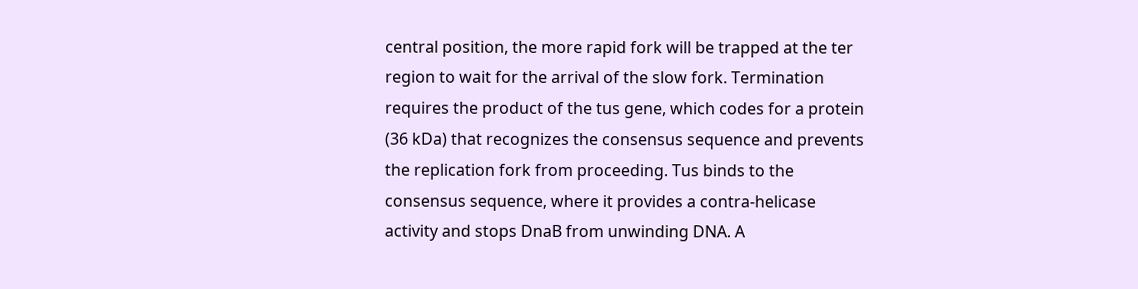central position, the more rapid fork will be trapped at the ter region to wait for the arrival of the slow fork. Termination requires the product of the tus gene, which codes for a protein (36 kDa) that recognizes the consensus sequence and prevents the replication fork from proceeding. Tus binds to the consensus sequence, where it provides a contra-helicase activity and stops DnaB from unwinding DNA. A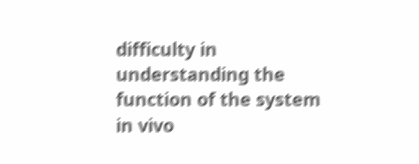difficulty in understanding the function of the system in vivo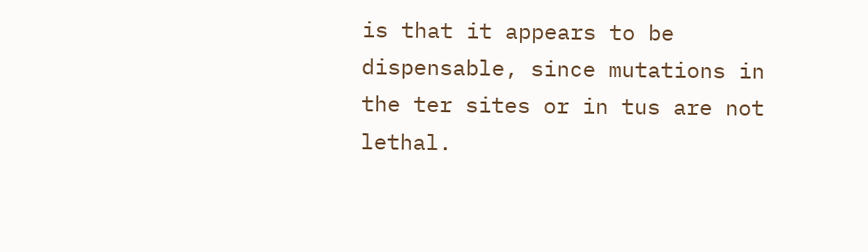is that it appears to be dispensable, since mutations in the ter sites or in tus are not lethal.